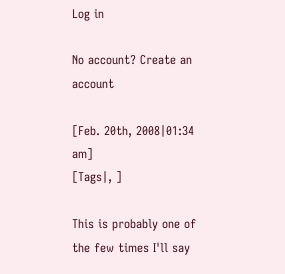Log in

No account? Create an account

[Feb. 20th, 2008|01:34 am]
[Tags|, ]

This is probably one of the few times I'll say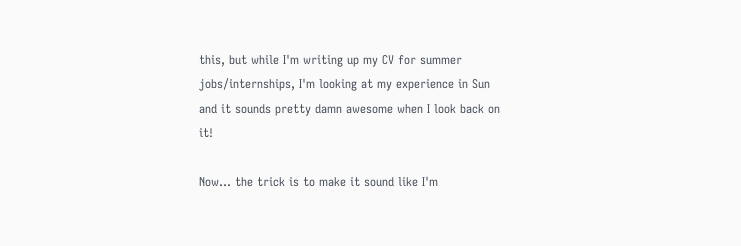this, but while I'm writing up my CV for summer jobs/internships, I'm looking at my experience in Sun and it sounds pretty damn awesome when I look back on it!

Now... the trick is to make it sound like I'm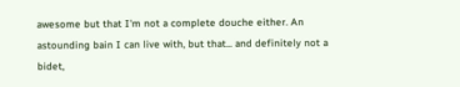awesome but that I'm not a complete douche either. An astounding bain I can live with, but that... and definitely not a bidet,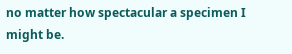no matter how spectacular a specimen I might be.